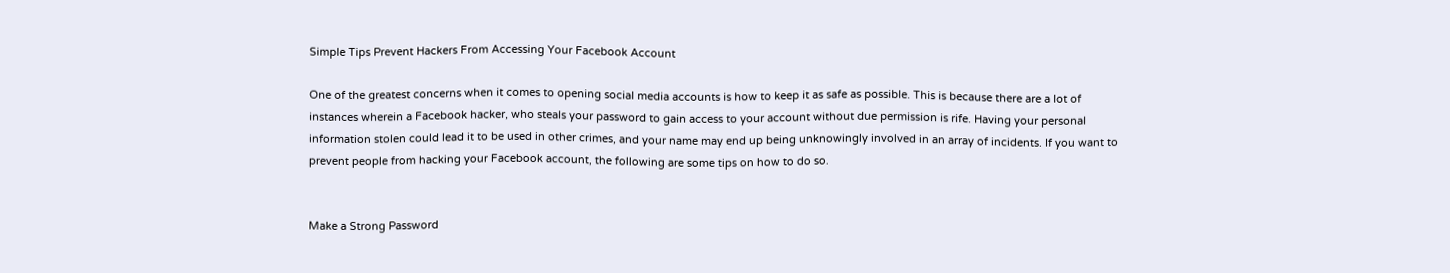Simple Tips Prevent Hackers From Accessing Your Facebook Account

One of the greatest concerns when it comes to opening social media accounts is how to keep it as safe as possible. This is because there are a lot of instances wherein a Facebook hacker, who steals your password to gain access to your account without due permission is rife. Having your personal information stolen could lead it to be used in other crimes, and your name may end up being unknowingly involved in an array of incidents. If you want to prevent people from hacking your Facebook account, the following are some tips on how to do so.


Make a Strong Password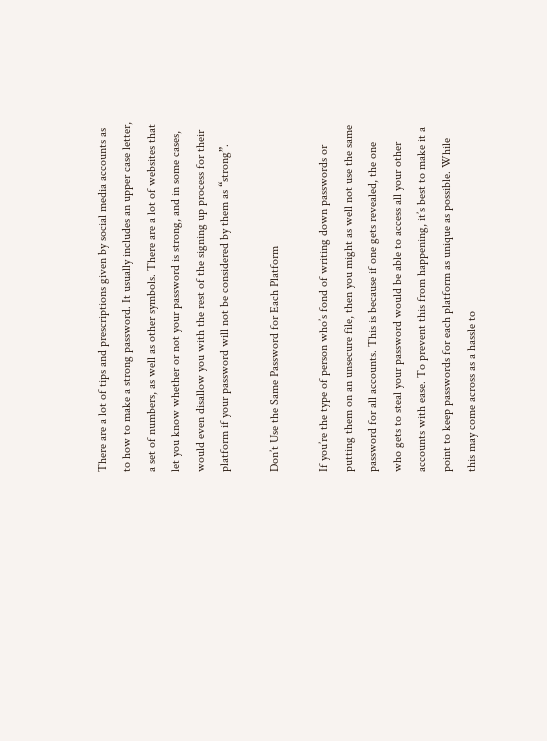There are a lot of tips and prescriptions given by social media accounts as to how to make a strong password. It usually includes an upper case letter, a set of numbers, as well as other symbols. There are a lot of websites that let you know whether or not your password is strong, and in some cases, would even disallow you with the rest of the signing up process for their platform if your password will not be considered by them as “strong”.

Don’t Use the Same Password for Each Platform

If you’re the type of person who’s fond of writing down passwords or putting them on an unsecure file, then you might as well not use the same password for all accounts. This is because if one gets revealed, the one who gets to steal your password would be able to access all your other accounts with ease. To prevent this from happening, it’s best to make it a point to keep passwords for each platform as unique as possible. While this may come across as a hassle to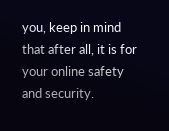you, keep in mind that after all, it is for your online safety and security.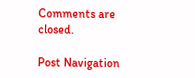Comments are closed.

Post Navigation